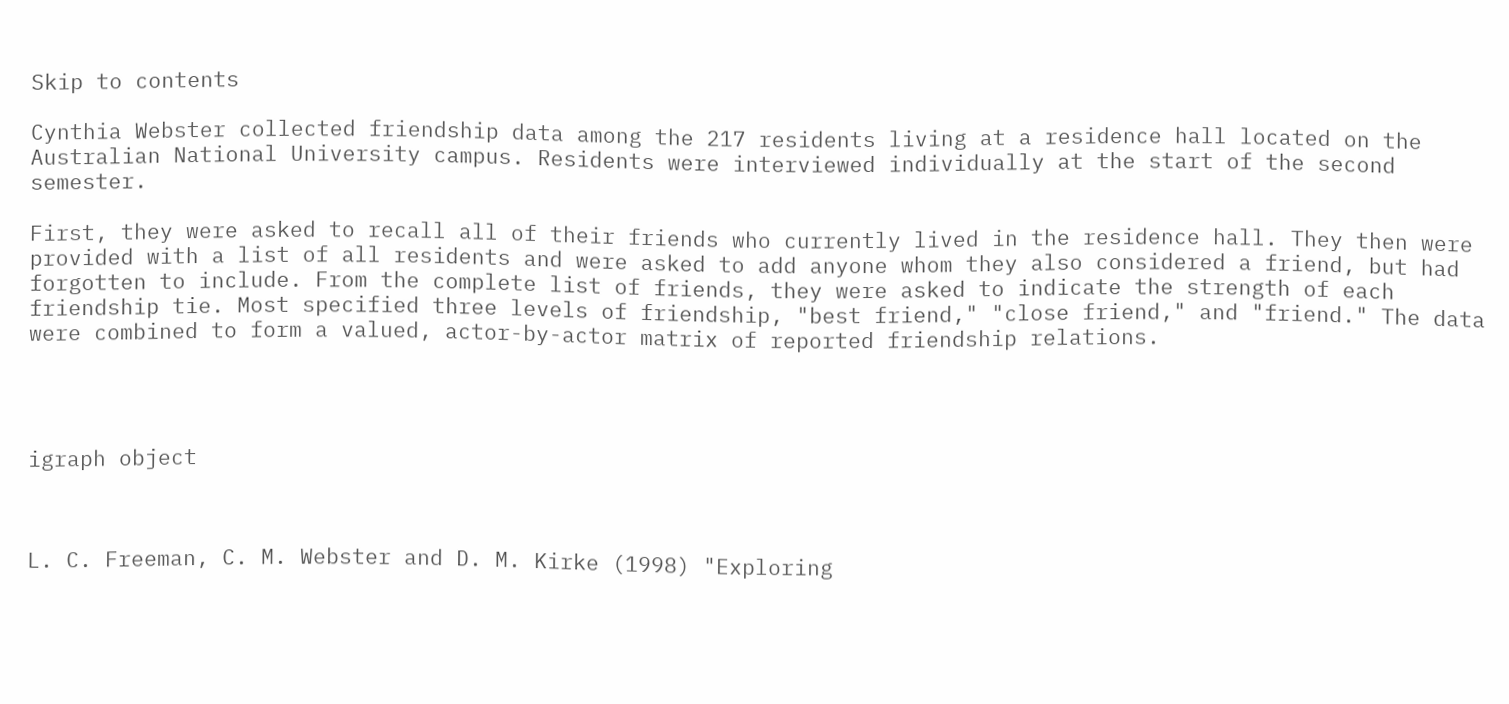Skip to contents

Cynthia Webster collected friendship data among the 217 residents living at a residence hall located on the Australian National University campus. Residents were interviewed individually at the start of the second semester.

First, they were asked to recall all of their friends who currently lived in the residence hall. They then were provided with a list of all residents and were asked to add anyone whom they also considered a friend, but had forgotten to include. From the complete list of friends, they were asked to indicate the strength of each friendship tie. Most specified three levels of friendship, "best friend," "close friend," and "friend." The data were combined to form a valued, actor-by-actor matrix of reported friendship relations.




igraph object



L. C. Freeman, C. M. Webster and D. M. Kirke (1998) "Exploring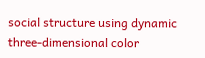social structure using dynamic three-dimensional color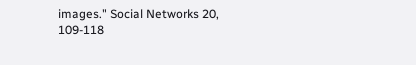images." Social Networks 20, 109-118